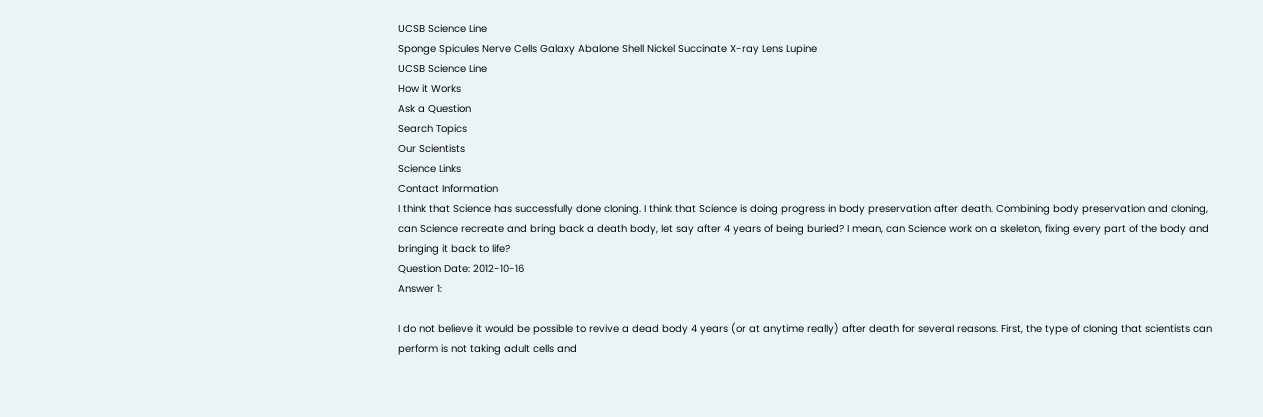UCSB Science Line
Sponge Spicules Nerve Cells Galaxy Abalone Shell Nickel Succinate X-ray Lens Lupine
UCSB Science Line
How it Works
Ask a Question
Search Topics
Our Scientists
Science Links
Contact Information
I think that Science has successfully done cloning. I think that Science is doing progress in body preservation after death. Combining body preservation and cloning, can Science recreate and bring back a death body, let say after 4 years of being buried? I mean, can Science work on a skeleton, fixing every part of the body and bringing it back to life?
Question Date: 2012-10-16
Answer 1:

I do not believe it would be possible to revive a dead body 4 years (or at anytime really) after death for several reasons. First, the type of cloning that scientists can perform is not taking adult cells and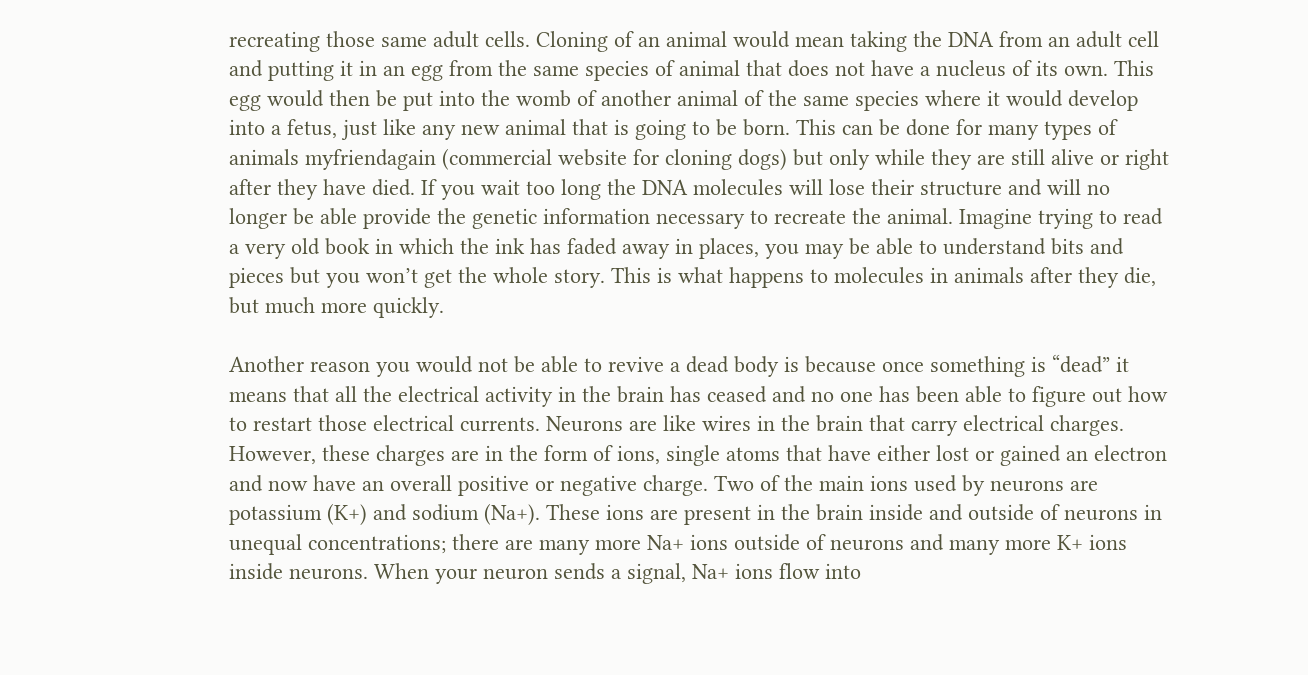recreating those same adult cells. Cloning of an animal would mean taking the DNA from an adult cell and putting it in an egg from the same species of animal that does not have a nucleus of its own. This egg would then be put into the womb of another animal of the same species where it would develop into a fetus, just like any new animal that is going to be born. This can be done for many types of animals myfriendagain (commercial website for cloning dogs) but only while they are still alive or right after they have died. If you wait too long the DNA molecules will lose their structure and will no longer be able provide the genetic information necessary to recreate the animal. Imagine trying to read a very old book in which the ink has faded away in places, you may be able to understand bits and pieces but you won’t get the whole story. This is what happens to molecules in animals after they die, but much more quickly.

Another reason you would not be able to revive a dead body is because once something is “dead” it means that all the electrical activity in the brain has ceased and no one has been able to figure out how to restart those electrical currents. Neurons are like wires in the brain that carry electrical charges. However, these charges are in the form of ions, single atoms that have either lost or gained an electron and now have an overall positive or negative charge. Two of the main ions used by neurons are potassium (K+) and sodium (Na+). These ions are present in the brain inside and outside of neurons in unequal concentrations; there are many more Na+ ions outside of neurons and many more K+ ions inside neurons. When your neuron sends a signal, Na+ ions flow into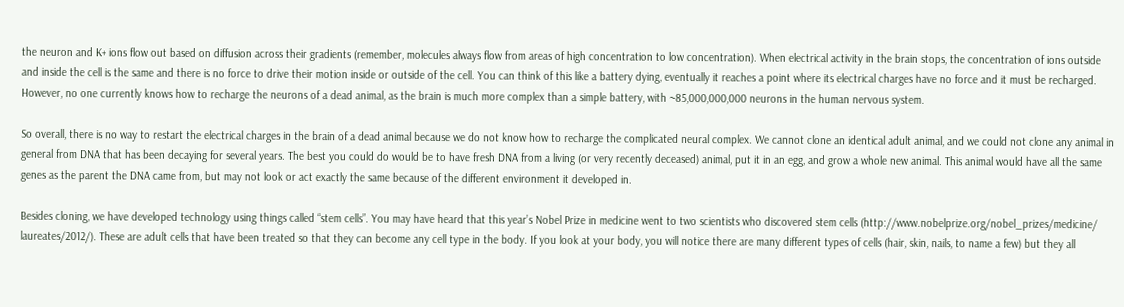the neuron and K+ ions flow out based on diffusion across their gradients (remember, molecules always flow from areas of high concentration to low concentration). When electrical activity in the brain stops, the concentration of ions outside and inside the cell is the same and there is no force to drive their motion inside or outside of the cell. You can think of this like a battery dying, eventually it reaches a point where its electrical charges have no force and it must be recharged. However, no one currently knows how to recharge the neurons of a dead animal, as the brain is much more complex than a simple battery, with ~85,000,000,000 neurons in the human nervous system.

So overall, there is no way to restart the electrical charges in the brain of a dead animal because we do not know how to recharge the complicated neural complex. We cannot clone an identical adult animal, and we could not clone any animal in general from DNA that has been decaying for several years. The best you could do would be to have fresh DNA from a living (or very recently deceased) animal, put it in an egg, and grow a whole new animal. This animal would have all the same genes as the parent the DNA came from, but may not look or act exactly the same because of the different environment it developed in.

Besides cloning, we have developed technology using things called “stem cells”. You may have heard that this year’s Nobel Prize in medicine went to two scientists who discovered stem cells (http://www.nobelprize.org/nobel_prizes/medicine/ laureates/2012/). These are adult cells that have been treated so that they can become any cell type in the body. If you look at your body, you will notice there are many different types of cells (hair, skin, nails, to name a few) but they all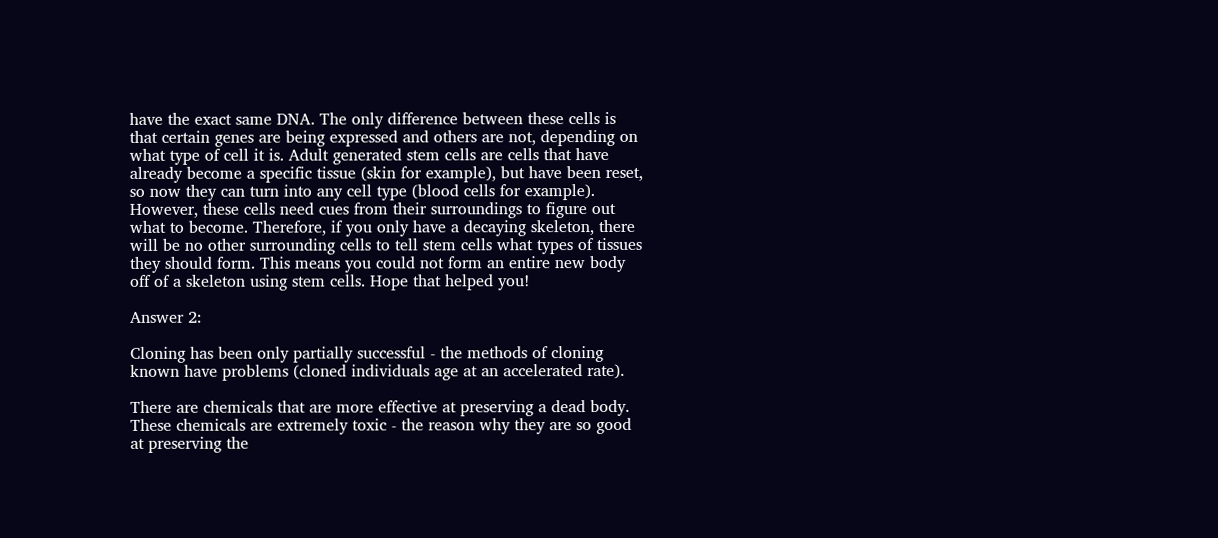have the exact same DNA. The only difference between these cells is that certain genes are being expressed and others are not, depending on what type of cell it is. Adult generated stem cells are cells that have already become a specific tissue (skin for example), but have been reset, so now they can turn into any cell type (blood cells for example). However, these cells need cues from their surroundings to figure out what to become. Therefore, if you only have a decaying skeleton, there will be no other surrounding cells to tell stem cells what types of tissues they should form. This means you could not form an entire new body off of a skeleton using stem cells. Hope that helped you!

Answer 2:

Cloning has been only partially successful - the methods of cloning known have problems (cloned individuals age at an accelerated rate).

There are chemicals that are more effective at preserving a dead body. These chemicals are extremely toxic - the reason why they are so good at preserving the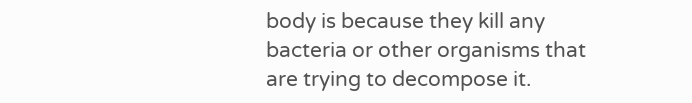body is because they kill any bacteria or other organisms that are trying to decompose it.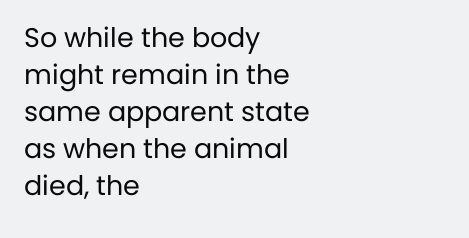So while the body might remain in the same apparent state as when the animal died, the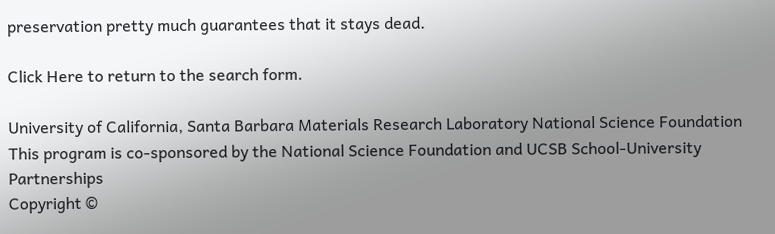preservation pretty much guarantees that it stays dead.

Click Here to return to the search form.

University of California, Santa Barbara Materials Research Laboratory National Science Foundation
This program is co-sponsored by the National Science Foundation and UCSB School-University Partnerships
Copyright ©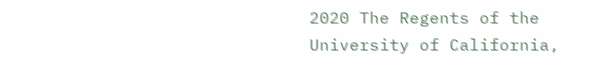2020 The Regents of the University of California,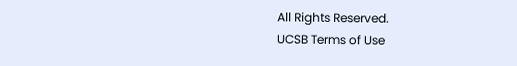All Rights Reserved.
UCSB Terms of Use